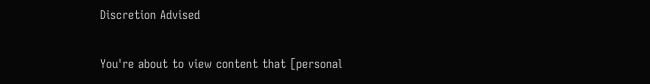Discretion Advised

You're about to view content that [personal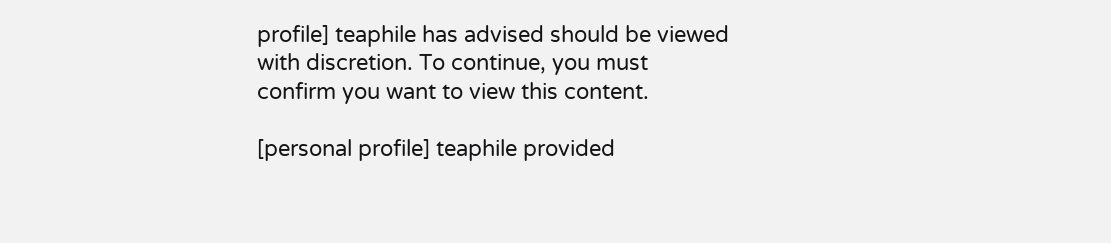profile] teaphile has advised should be viewed with discretion. To continue, you must confirm you want to view this content.

[personal profile] teaphile provided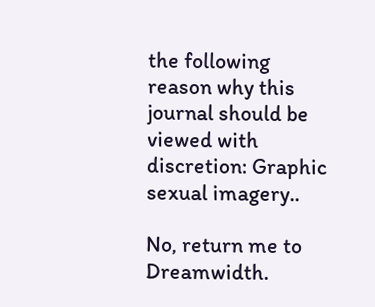the following reason why this journal should be viewed with discretion: Graphic sexual imagery..

No, return me to Dreamwidth.